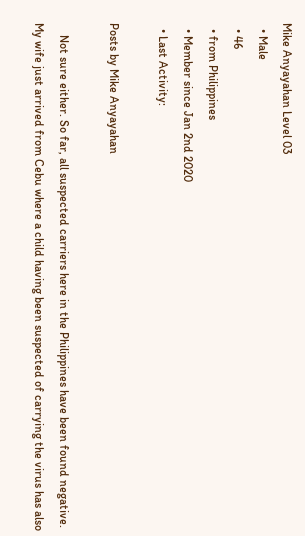Mike Anyayahan Level 03
  • Male
  • 46
  • from Philippines
  • Member since Jan 2nd 2020
  • Last Activity:

Posts by Mike Anyayahan

    Not sure either. So far, all suspected carriers here in the Philippines have been found negative. My wife just arrived from Cebu where a child having been suspected of carrying the virus has also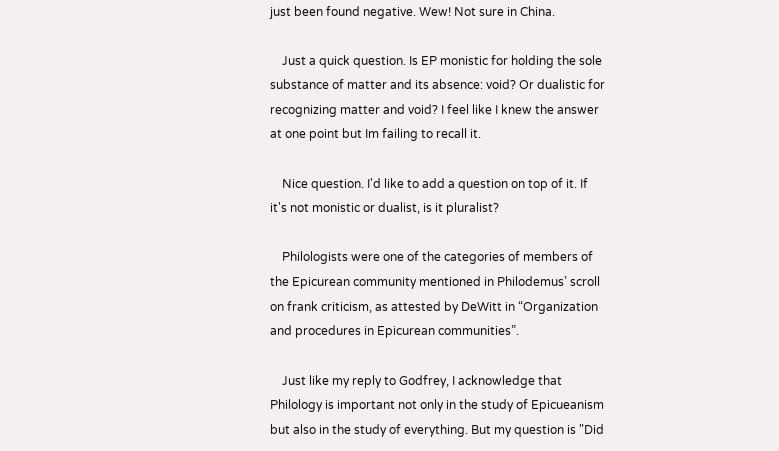just been found negative. Wew! Not sure in China.

    Just a quick question. Is EP monistic for holding the sole substance of matter and its absence: void? Or dualistic for recognizing matter and void? I feel like I knew the answer at one point but Im failing to recall it.

    Nice question. I'd like to add a question on top of it. If it's not monistic or dualist, is it pluralist?

    Philologists were one of the categories of members of the Epicurean community mentioned in Philodemus’ scroll on frank criticism, as attested by DeWitt in “Organization and procedures in Epicurean communities”.

    Just like my reply to Godfrey, I acknowledge that Philology is important not only in the study of Epicueanism but also in the study of everything. But my question is "Did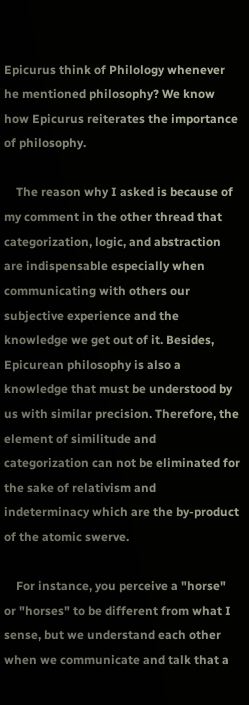Epicurus think of Philology whenever he mentioned philosophy? We know how Epicurus reiterates the importance of philosophy.

    The reason why I asked is because of my comment in the other thread that categorization, logic, and abstraction are indispensable especially when communicating with others our subjective experience and the knowledge we get out of it. Besides, Epicurean philosophy is also a knowledge that must be understood by us with similar precision. Therefore, the element of similitude and categorization can not be eliminated for the sake of relativism and indeterminacy which are the by-product of the atomic swerve.

    For instance, you perceive a "horse" or "horses" to be different from what I sense, but we understand each other when we communicate and talk that a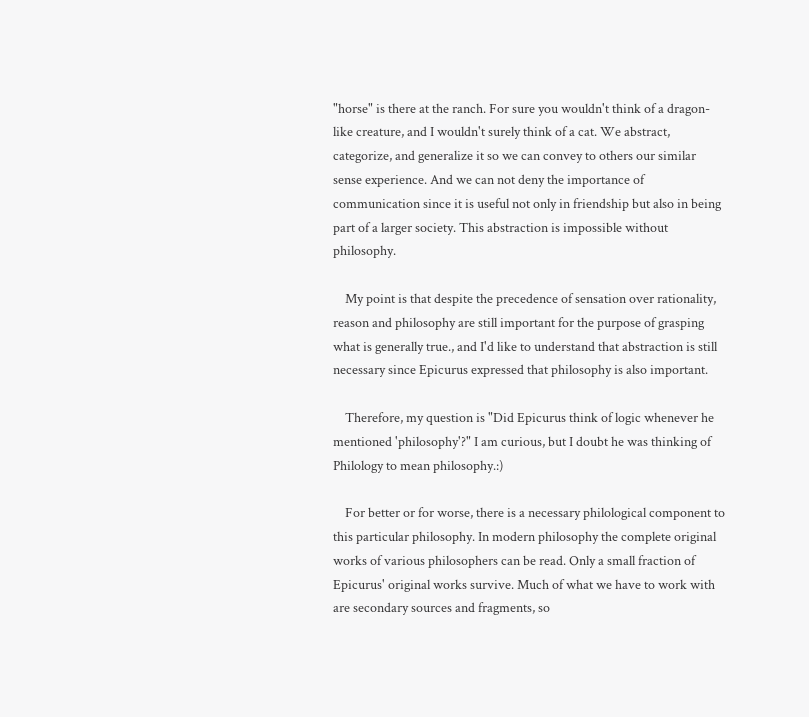"horse" is there at the ranch. For sure you wouldn't think of a dragon-like creature, and I wouldn't surely think of a cat. We abstract, categorize, and generalize it so we can convey to others our similar sense experience. And we can not deny the importance of communication since it is useful not only in friendship but also in being part of a larger society. This abstraction is impossible without philosophy.

    My point is that despite the precedence of sensation over rationality, reason and philosophy are still important for the purpose of grasping what is generally true., and I'd like to understand that abstraction is still necessary since Epicurus expressed that philosophy is also important.

    Therefore, my question is "Did Epicurus think of logic whenever he mentioned 'philosophy'?" I am curious, but I doubt he was thinking of Philology to mean philosophy.:)

    For better or for worse, there is a necessary philological component to this particular philosophy. In modern philosophy the complete original works of various philosophers can be read. Only a small fraction of Epicurus' original works survive. Much of what we have to work with are secondary sources and fragments, so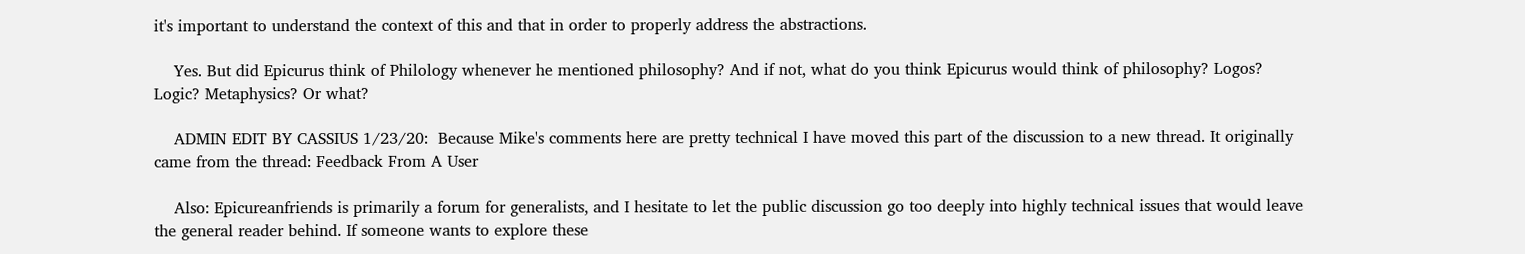it's important to understand the context of this and that in order to properly address the abstractions.

    Yes. But did Epicurus think of Philology whenever he mentioned philosophy? And if not, what do you think Epicurus would think of philosophy? Logos? Logic? Metaphysics? Or what?

    ADMIN EDIT BY CASSIUS 1/23/20:  Because Mike's comments here are pretty technical I have moved this part of the discussion to a new thread. It originally came from the thread: Feedback From A User

    Also: Epicureanfriends is primarily a forum for generalists, and I hesitate to let the public discussion go too deeply into highly technical issues that would leave the general reader behind. If someone wants to explore these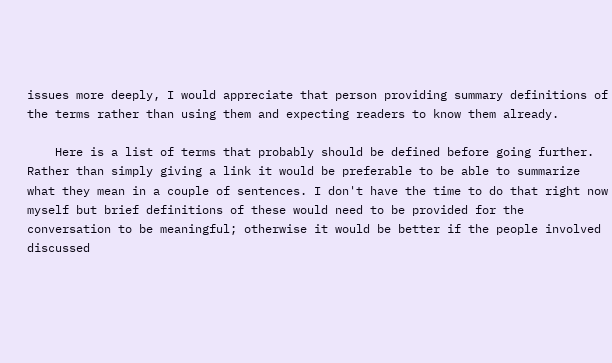issues more deeply, I would appreciate that person providing summary definitions of the terms rather than using them and expecting readers to know them already.

    Here is a list of terms that probably should be defined before going further. Rather than simply giving a link it would be preferable to be able to summarize what they mean in a couple of sentences. I don't have the time to do that right now myself but brief definitions of these would need to be provided for the conversation to be meaningful; otherwise it would be better if the people involved discussed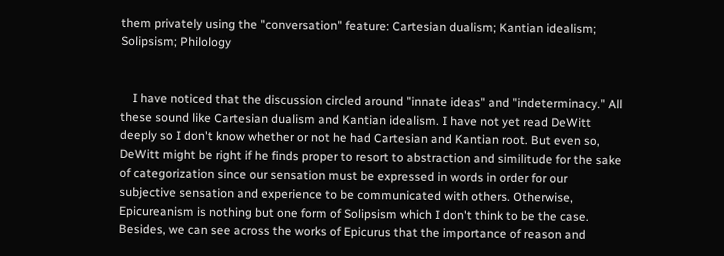them privately using the "conversation" feature: Cartesian dualism; Kantian idealism; Solipsism; Philology


    I have noticed that the discussion circled around "innate ideas" and "indeterminacy." All these sound like Cartesian dualism and Kantian idealism. I have not yet read DeWitt deeply so I don't know whether or not he had Cartesian and Kantian root. But even so, DeWitt might be right if he finds proper to resort to abstraction and similitude for the sake of categorization since our sensation must be expressed in words in order for our subjective sensation and experience to be communicated with others. Otherwise, Epicureanism is nothing but one form of Solipsism which I don't think to be the case. Besides, we can see across the works of Epicurus that the importance of reason and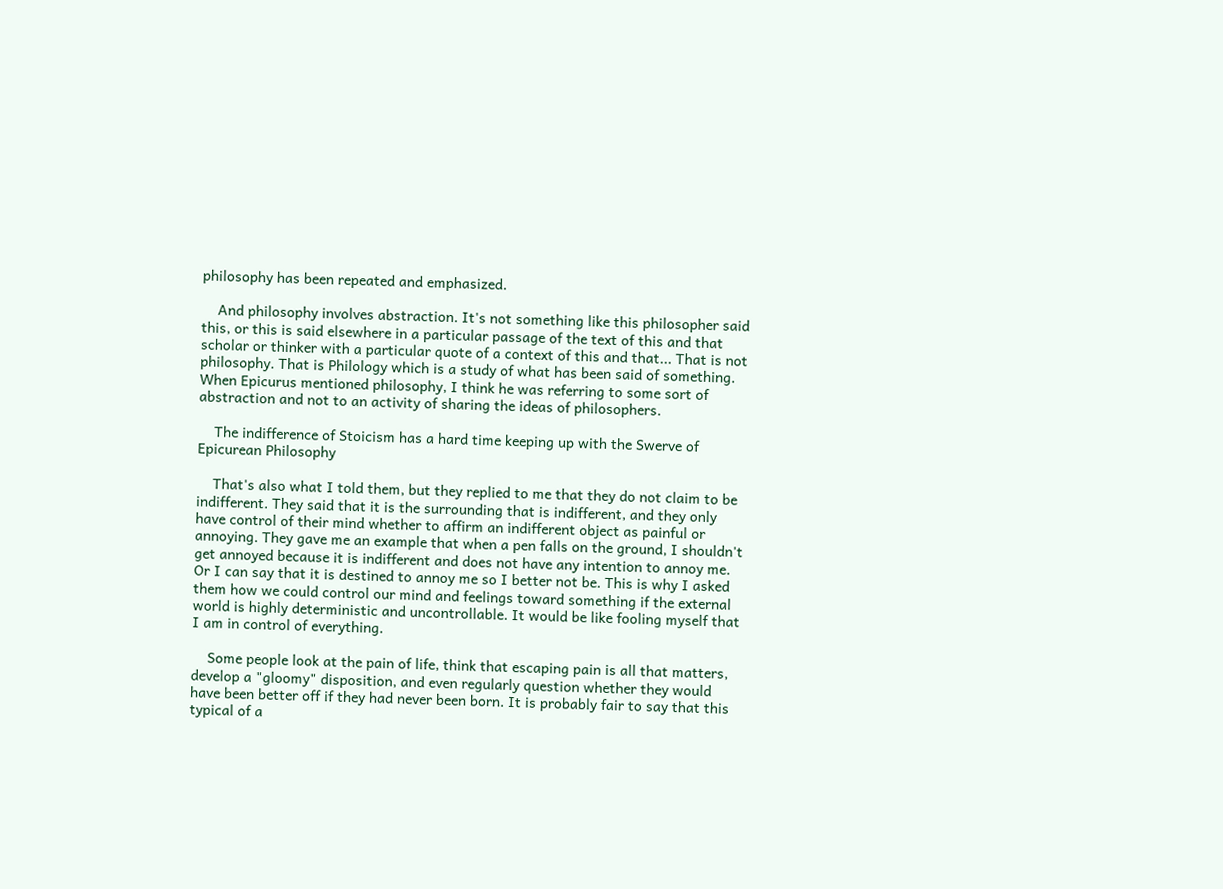philosophy has been repeated and emphasized.

    And philosophy involves abstraction. It's not something like this philosopher said this, or this is said elsewhere in a particular passage of the text of this and that scholar or thinker with a particular quote of a context of this and that... That is not philosophy. That is Philology which is a study of what has been said of something. When Epicurus mentioned philosophy, I think he was referring to some sort of abstraction and not to an activity of sharing the ideas of philosophers.

    The indifference of Stoicism has a hard time keeping up with the Swerve of Epicurean Philosophy

    That's also what I told them, but they replied to me that they do not claim to be indifferent. They said that it is the surrounding that is indifferent, and they only have control of their mind whether to affirm an indifferent object as painful or annoying. They gave me an example that when a pen falls on the ground, I shouldn't get annoyed because it is indifferent and does not have any intention to annoy me. Or I can say that it is destined to annoy me so I better not be. This is why I asked them how we could control our mind and feelings toward something if the external world is highly deterministic and uncontrollable. It would be like fooling myself that I am in control of everything.

    Some people look at the pain of life, think that escaping pain is all that matters, develop a "gloomy" disposition, and even regularly question whether they would have been better off if they had never been born. It is probably fair to say that this typical of a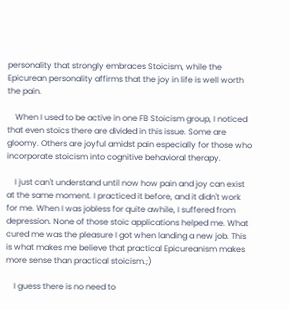personality that strongly embraces Stoicism, while the Epicurean personality affirms that the joy in life is well worth the pain.

    When I used to be active in one FB Stoicism group, I noticed that even stoics there are divided in this issue. Some are gloomy. Others are joyful amidst pain especially for those who incorporate stoicism into cognitive behavioral therapy.

    I just can't understand until now how pain and joy can exist at the same moment. I practiced it before, and it didn't work for me. When I was jobless for quite awhile, I suffered from depression. None of those stoic applications helped me. What cured me was the pleasure I got when landing a new job. This is what makes me believe that practical Epicureanism makes more sense than practical stoicism.;)

    I guess there is no need to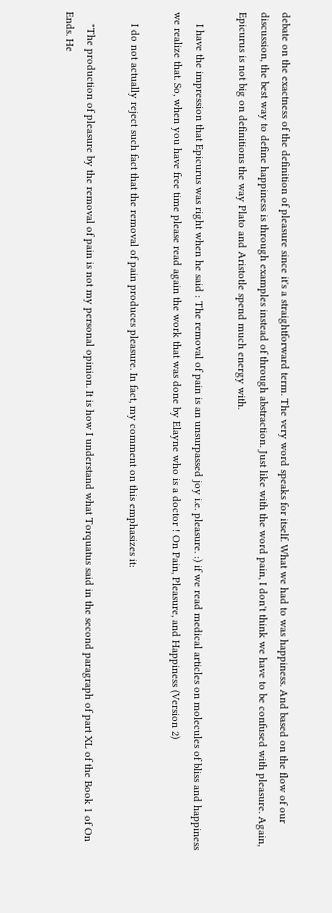debate on the exactness of the definition of pleasure since it's a straightforward term. The very word speaks for itself. What we had to was happiness. And based on the flow of our discussion, the best way to define happiness is through examples instead of through abstraction. Just like with the word pain, I don't think we have to be confused with pleasure. Again, Epicurus is not big on definitions the way Plato and Aristotle spend much energy with.

    I have the impression that Epicurus was right when he said : The removal of pain is an unsurpassed joy i.e. pleasure. :) if we read medical articles on molecules of bliss and happiness we realize that. So, when you have free time please read again the work that was done by Elayne who is a doctor ! On Pain, Pleasure, and Happiness (Version 2)

    I do not actually reject such fact that the removal of pain produces pleasure. In fact, my comment on this emphasizes it:

    "The production of pleasure by the removal of pain is not my personal opinion. It is how I understand what Torquatus said in the second paragraph of part XL of the Book 1 of On Ends. He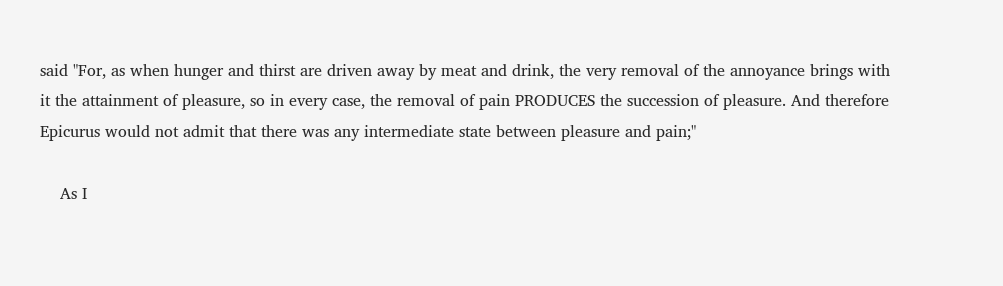said "For, as when hunger and thirst are driven away by meat and drink, the very removal of the annoyance brings with it the attainment of pleasure, so in every case, the removal of pain PRODUCES the succession of pleasure. And therefore Epicurus would not admit that there was any intermediate state between pleasure and pain;"

    As I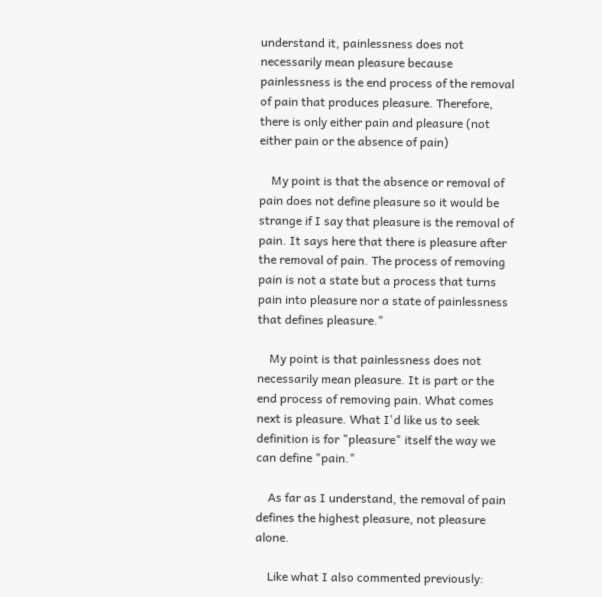understand it, painlessness does not necessarily mean pleasure because painlessness is the end process of the removal of pain that produces pleasure. Therefore, there is only either pain and pleasure (not either pain or the absence of pain)

    My point is that the absence or removal of pain does not define pleasure so it would be strange if I say that pleasure is the removal of pain. It says here that there is pleasure after the removal of pain. The process of removing pain is not a state but a process that turns pain into pleasure nor a state of painlessness that defines pleasure."

    My point is that painlessness does not necessarily mean pleasure. It is part or the end process of removing pain. What comes next is pleasure. What I'd like us to seek definition is for "pleasure" itself the way we can define "pain."

    As far as I understand, the removal of pain defines the highest pleasure, not pleasure alone.

    Like what I also commented previously: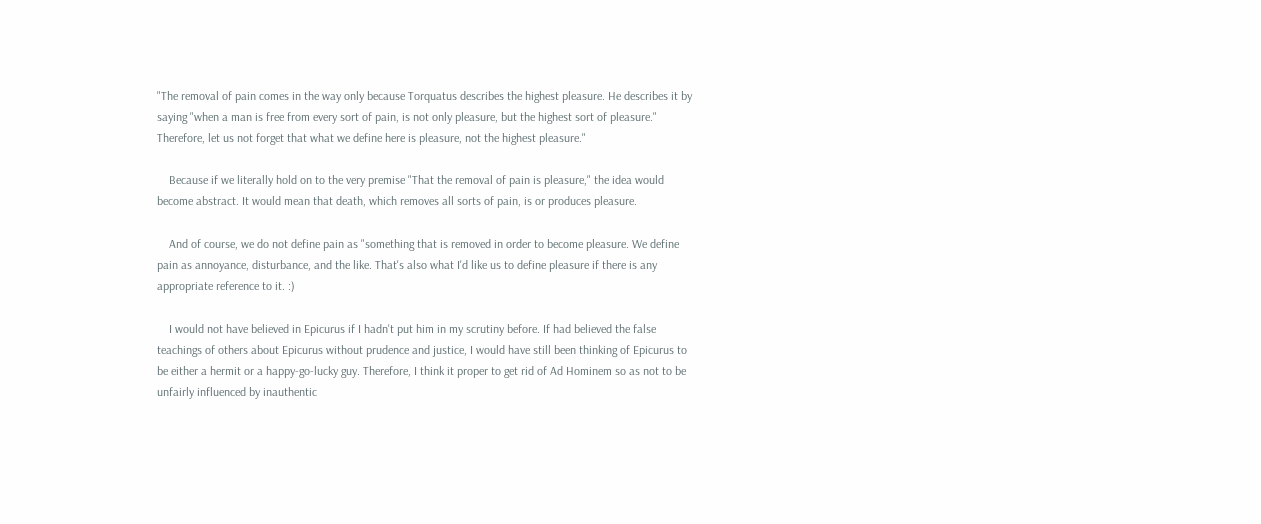"The removal of pain comes in the way only because Torquatus describes the highest pleasure. He describes it by saying "when a man is free from every sort of pain, is not only pleasure, but the highest sort of pleasure." Therefore, let us not forget that what we define here is pleasure, not the highest pleasure."

    Because if we literally hold on to the very premise "That the removal of pain is pleasure," the idea would become abstract. It would mean that death, which removes all sorts of pain, is or produces pleasure.

    And of course, we do not define pain as "something that is removed in order to become pleasure. We define pain as annoyance, disturbance, and the like. That's also what I'd like us to define pleasure if there is any appropriate reference to it. :)

    I would not have believed in Epicurus if I hadn't put him in my scrutiny before. If had believed the false teachings of others about Epicurus without prudence and justice, I would have still been thinking of Epicurus to be either a hermit or a happy-go-lucky guy. Therefore, I think it proper to get rid of Ad Hominem so as not to be unfairly influenced by inauthentic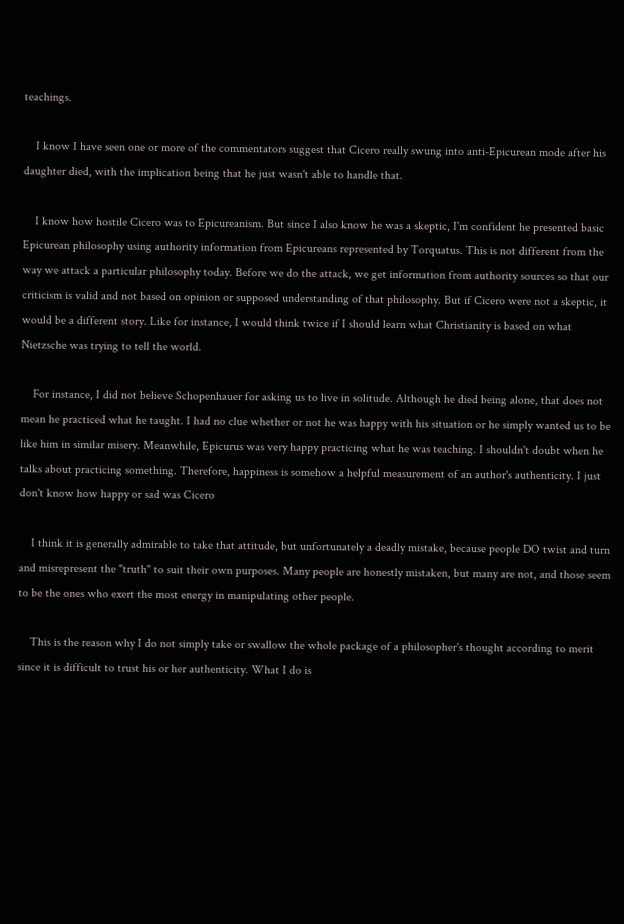teachings.

    I know I have seen one or more of the commentators suggest that Cicero really swung into anti-Epicurean mode after his daughter died, with the implication being that he just wasn't able to handle that.

    I know how hostile Cicero was to Epicureanism. But since I also know he was a skeptic, I'm confident he presented basic Epicurean philosophy using authority information from Epicureans represented by Torquatus. This is not different from the way we attack a particular philosophy today. Before we do the attack, we get information from authority sources so that our criticism is valid and not based on opinion or supposed understanding of that philosophy. But if Cicero were not a skeptic, it would be a different story. Like for instance, I would think twice if I should learn what Christianity is based on what Nietzsche was trying to tell the world.

    For instance, I did not believe Schopenhauer for asking us to live in solitude. Although he died being alone, that does not mean he practiced what he taught. I had no clue whether or not he was happy with his situation or he simply wanted us to be like him in similar misery. Meanwhile, Epicurus was very happy practicing what he was teaching. I shouldn't doubt when he talks about practicing something. Therefore, happiness is somehow a helpful measurement of an author's authenticity. I just don't know how happy or sad was Cicero

    I think it is generally admirable to take that attitude, but unfortunately a deadly mistake, because people DO twist and turn and misrepresent the "truth" to suit their own purposes. Many people are honestly mistaken, but many are not, and those seem to be the ones who exert the most energy in manipulating other people.

    This is the reason why I do not simply take or swallow the whole package of a philosopher's thought according to merit since it is difficult to trust his or her authenticity. What I do is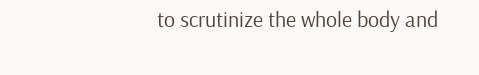to scrutinize the whole body and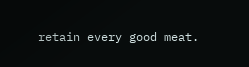retain every good meat.